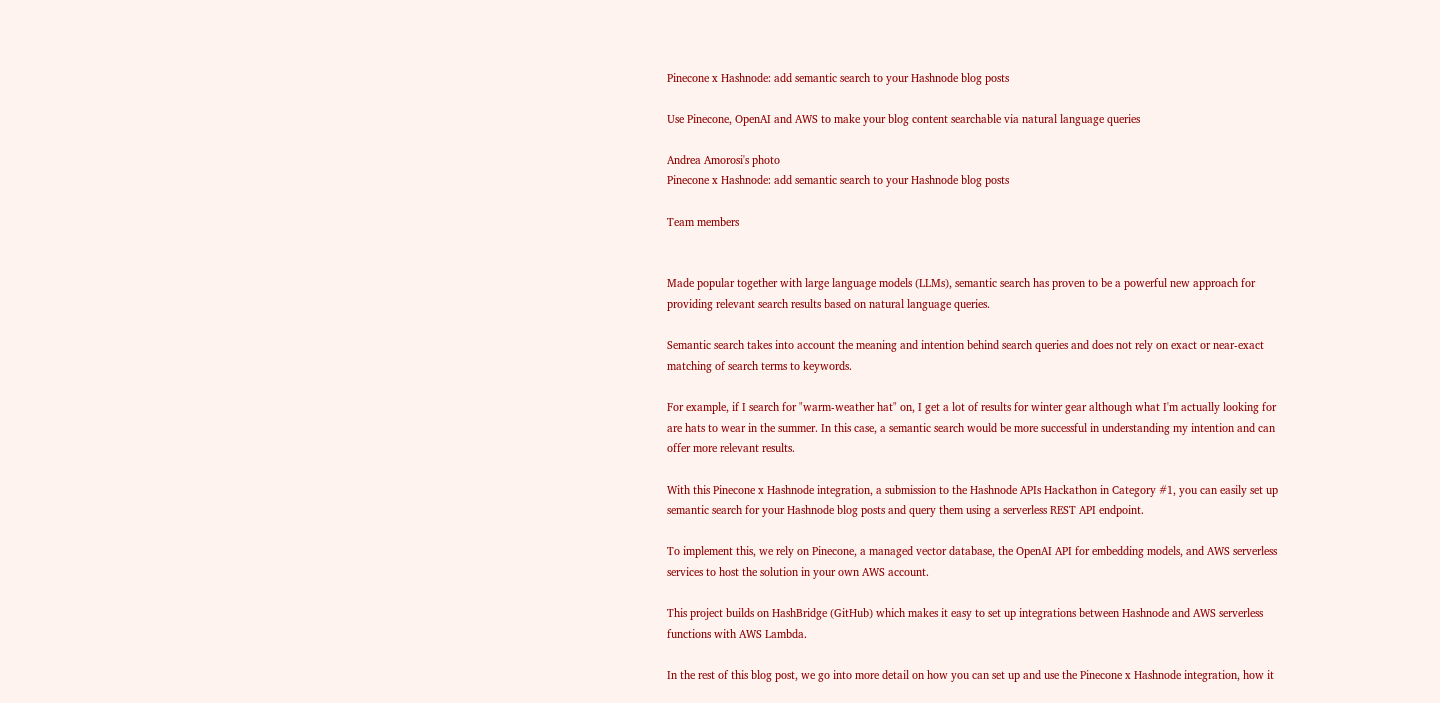Pinecone x Hashnode: add semantic search to your Hashnode blog posts

Use Pinecone, OpenAI and AWS to make your blog content searchable via natural language queries

Andrea Amorosi's photo
Pinecone x Hashnode: add semantic search to your Hashnode blog posts

Team members


Made popular together with large language models (LLMs), semantic search has proven to be a powerful new approach for providing relevant search results based on natural language queries.

Semantic search takes into account the meaning and intention behind search queries and does not rely on exact or near-exact matching of search terms to keywords.

For example, if I search for "warm-weather hat" on, I get a lot of results for winter gear although what I'm actually looking for are hats to wear in the summer. In this case, a semantic search would be more successful in understanding my intention and can offer more relevant results.

With this Pinecone x Hashnode integration, a submission to the Hashnode APIs Hackathon in Category #1, you can easily set up semantic search for your Hashnode blog posts and query them using a serverless REST API endpoint.

To implement this, we rely on Pinecone, a managed vector database, the OpenAI API for embedding models, and AWS serverless services to host the solution in your own AWS account.

This project builds on HashBridge (GitHub) which makes it easy to set up integrations between Hashnode and AWS serverless functions with AWS Lambda.

In the rest of this blog post, we go into more detail on how you can set up and use the Pinecone x Hashnode integration, how it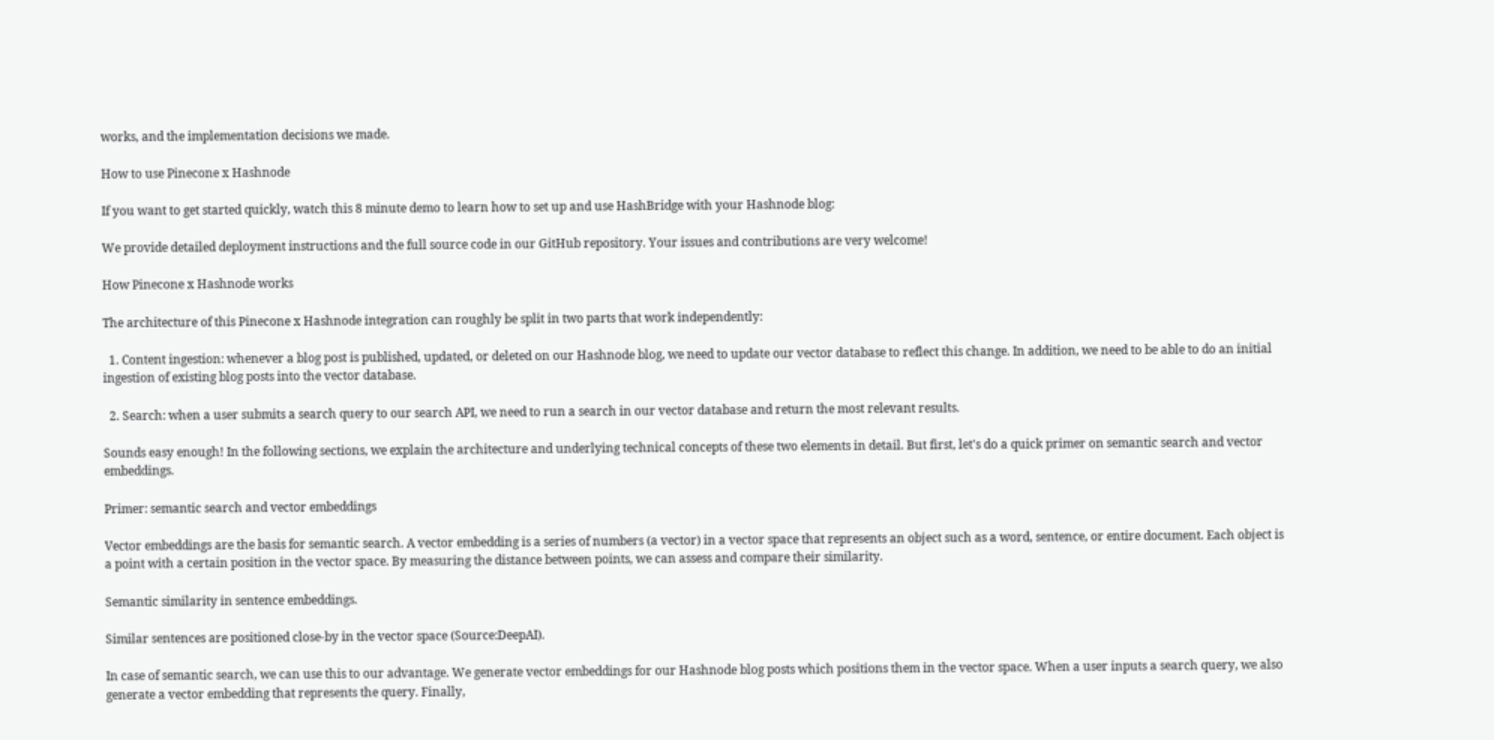works, and the implementation decisions we made.

How to use Pinecone x Hashnode

If you want to get started quickly, watch this 8 minute demo to learn how to set up and use HashBridge with your Hashnode blog:

We provide detailed deployment instructions and the full source code in our GitHub repository. Your issues and contributions are very welcome!

How Pinecone x Hashnode works

The architecture of this Pinecone x Hashnode integration can roughly be split in two parts that work independently:

  1. Content ingestion: whenever a blog post is published, updated, or deleted on our Hashnode blog, we need to update our vector database to reflect this change. In addition, we need to be able to do an initial ingestion of existing blog posts into the vector database.

  2. Search: when a user submits a search query to our search API, we need to run a search in our vector database and return the most relevant results.

Sounds easy enough! In the following sections, we explain the architecture and underlying technical concepts of these two elements in detail. But first, let's do a quick primer on semantic search and vector embeddings.

Primer: semantic search and vector embeddings

Vector embeddings are the basis for semantic search. A vector embedding is a series of numbers (a vector) in a vector space that represents an object such as a word, sentence, or entire document. Each object is a point with a certain position in the vector space. By measuring the distance between points, we can assess and compare their similarity.

Semantic similarity in sentence embeddings.

Similar sentences are positioned close-by in the vector space (Source:DeepAI).

In case of semantic search, we can use this to our advantage. We generate vector embeddings for our Hashnode blog posts which positions them in the vector space. When a user inputs a search query, we also generate a vector embedding that represents the query. Finally,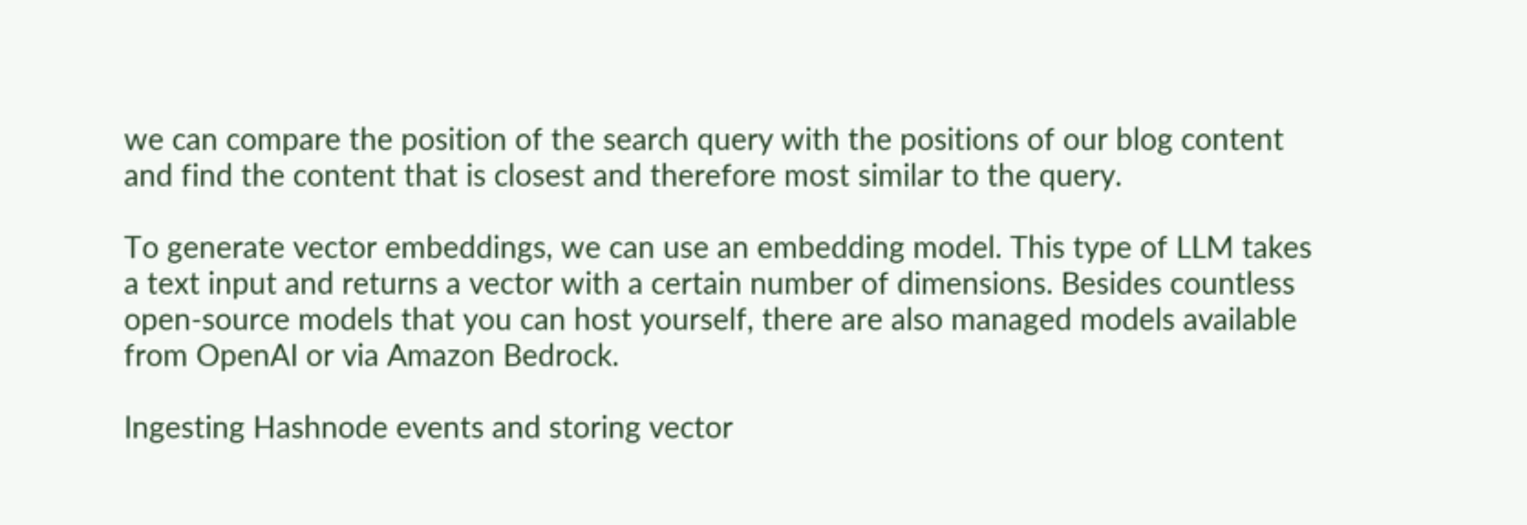we can compare the position of the search query with the positions of our blog content and find the content that is closest and therefore most similar to the query.

To generate vector embeddings, we can use an embedding model. This type of LLM takes a text input and returns a vector with a certain number of dimensions. Besides countless open-source models that you can host yourself, there are also managed models available from OpenAI or via Amazon Bedrock.

Ingesting Hashnode events and storing vector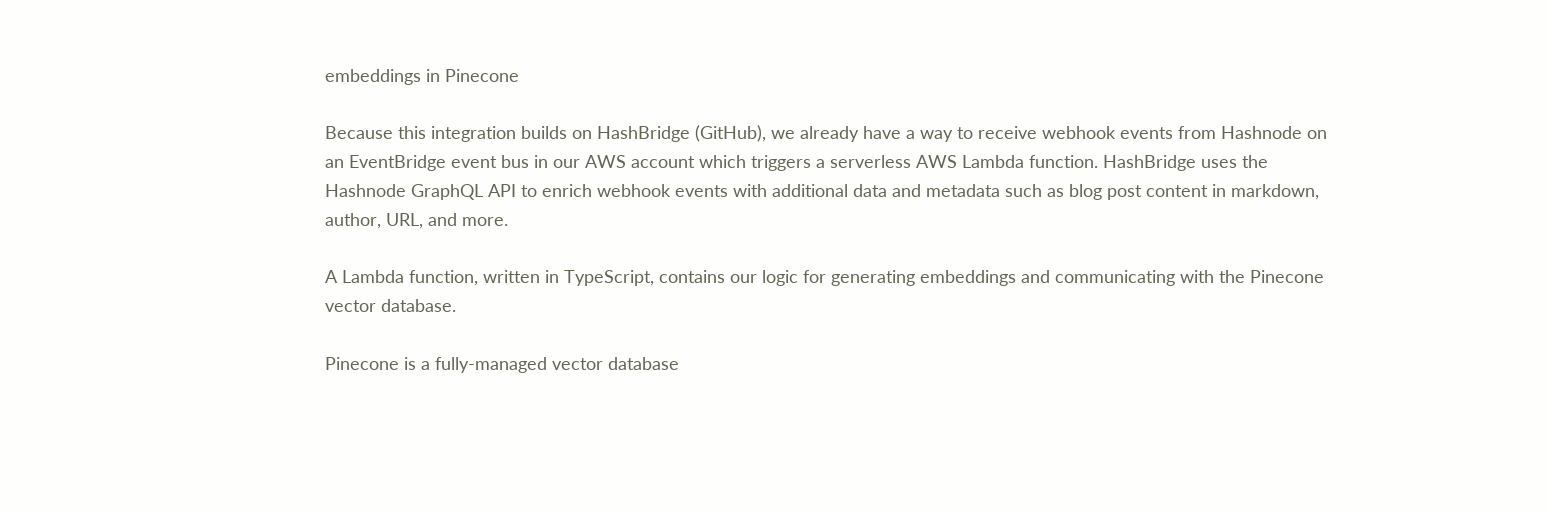embeddings in Pinecone

Because this integration builds on HashBridge (GitHub), we already have a way to receive webhook events from Hashnode on an EventBridge event bus in our AWS account which triggers a serverless AWS Lambda function. HashBridge uses the Hashnode GraphQL API to enrich webhook events with additional data and metadata such as blog post content in markdown, author, URL, and more.

A Lambda function, written in TypeScript, contains our logic for generating embeddings and communicating with the Pinecone vector database.

Pinecone is a fully-managed vector database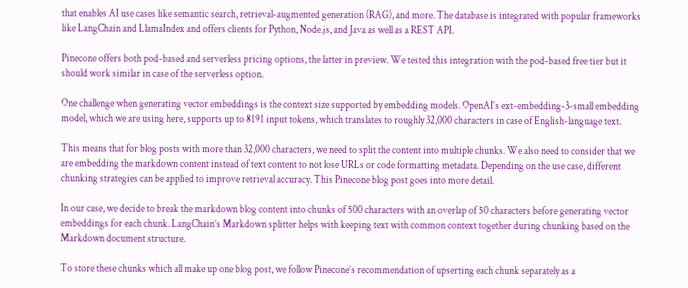that enables AI use cases like semantic search, retrieval-augmented generation (RAG), and more. The database is integrated with popular frameworks like LangChain and LlamaIndex and offers clients for Python, Node.js, and Java as well as a REST API.

Pinecone offers both pod-based and serverless pricing options, the latter in preview. We tested this integration with the pod-based free tier but it should work similar in case of the serverless option.

One challenge when generating vector embeddings is the context size supported by embedding models. OpenAI’s ext-embedding-3-small embedding model, which we are using here, supports up to 8191 input tokens, which translates to roughly 32,000 characters in case of English-language text.

This means that for blog posts with more than 32,000 characters, we need to split the content into multiple chunks. We also need to consider that we are embedding the markdown content instead of text content to not lose URLs or code formatting metadata. Depending on the use case, different chunking strategies can be applied to improve retrieval accuracy. This Pinecone blog post goes into more detail.

In our case, we decide to break the markdown blog content into chunks of 500 characters with an overlap of 50 characters before generating vector embeddings for each chunk. LangChain’s Markdown splitter helps with keeping text with common context together during chunking based on the Markdown document structure.

To store these chunks which all make up one blog post, we follow Pinecone’s recommendation of upserting each chunk separately as a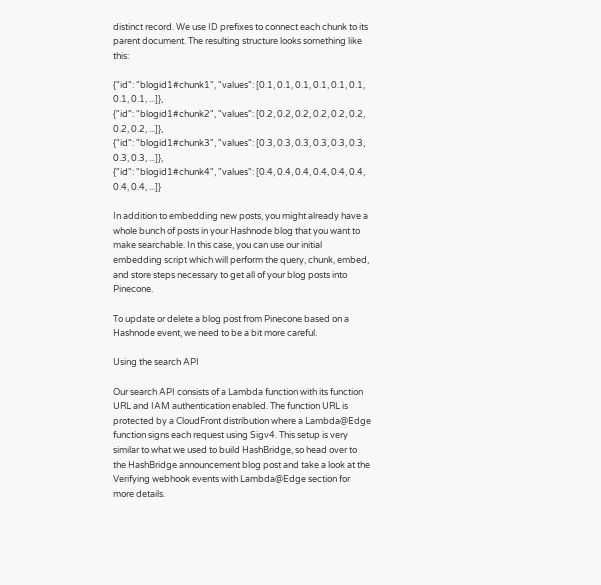distinct record. We use ID prefixes to connect each chunk to its parent document. The resulting structure looks something like this:

{"id": "blogid1#chunk1", "values": [0.1, 0.1, 0.1, 0.1, 0.1, 0.1, 0.1, 0.1, ...]},
{"id": "blogid1#chunk2", "values": [0.2, 0.2, 0.2, 0.2, 0.2, 0.2, 0.2, 0.2, ...]},
{"id": "blogid1#chunk3", "values": [0.3, 0.3, 0.3, 0.3, 0.3, 0.3, 0.3, 0.3, ...]},
{"id": "blogid1#chunk4", "values": [0.4, 0.4, 0.4, 0.4, 0.4, 0.4, 0.4, 0.4, ...]}

In addition to embedding new posts, you might already have a whole bunch of posts in your Hashnode blog that you want to make searchable. In this case, you can use our initial embedding script which will perform the query, chunk, embed, and store steps necessary to get all of your blog posts into Pinecone.

To update or delete a blog post from Pinecone based on a Hashnode event, we need to be a bit more careful.

Using the search API

Our search API consists of a Lambda function with its function URL and IAM authentication enabled. The function URL is protected by a CloudFront distribution where a Lambda@Edge function signs each request using Sigv4. This setup is very similar to what we used to build HashBridge, so head over to the HashBridge announcement blog post and take a look at the Verifying webhook events with Lambda@Edge section for more details.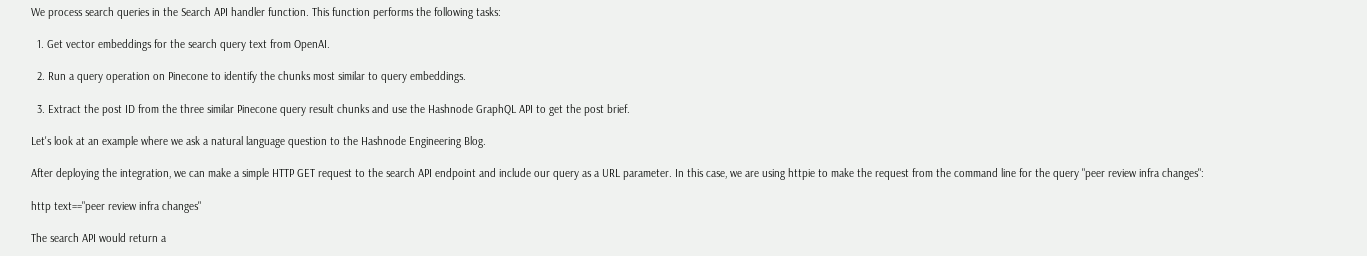We process search queries in the Search API handler function. This function performs the following tasks:

  1. Get vector embeddings for the search query text from OpenAI.

  2. Run a query operation on Pinecone to identify the chunks most similar to query embeddings.

  3. Extract the post ID from the three similar Pinecone query result chunks and use the Hashnode GraphQL API to get the post brief.

Let's look at an example where we ask a natural language question to the Hashnode Engineering Blog.

After deploying the integration, we can make a simple HTTP GET request to the search API endpoint and include our query as a URL parameter. In this case, we are using httpie to make the request from the command line for the query "peer review infra changes":

http text=="peer review infra changes"

The search API would return a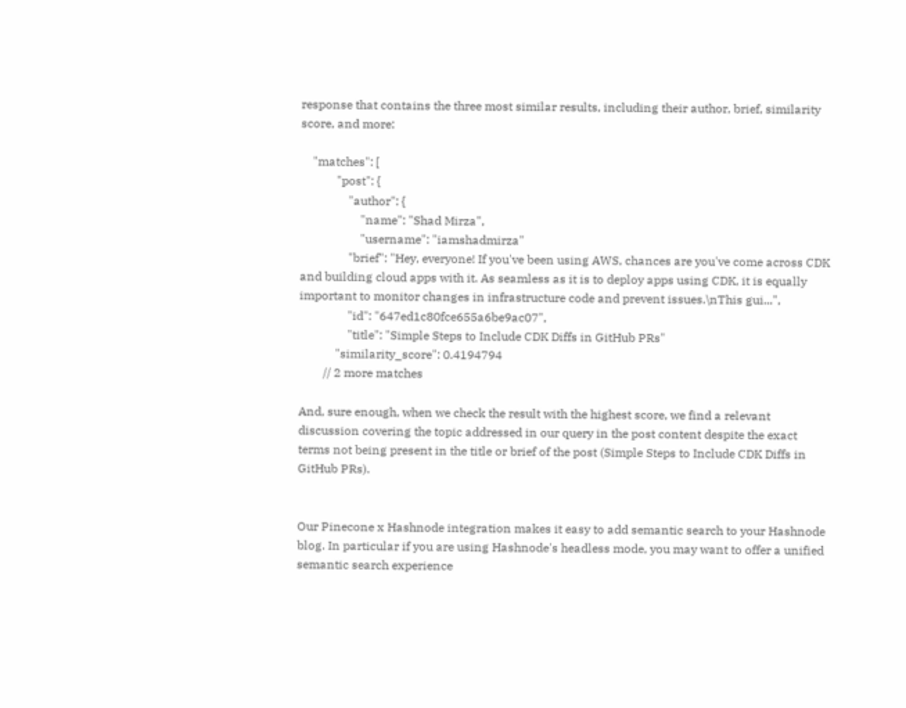response that contains the three most similar results, including their author, brief, similarity score, and more:

    "matches": [
            "post": {
                "author": {
                    "name": "Shad Mirza",
                    "username": "iamshadmirza"
                "brief": "Hey, everyone! If you've been using AWS, chances are you've come across CDK and building cloud apps with it. As seamless as it is to deploy apps using CDK, it is equally important to monitor changes in infrastructure code and prevent issues.\nThis gui...",
                "id": "647ed1c80fce655a6be9ac07",
                "title": "Simple Steps to Include CDK Diffs in GitHub PRs"
            "similarity_score": 0.4194794
        // 2 more matches

And, sure enough, when we check the result with the highest score, we find a relevant discussion covering the topic addressed in our query in the post content despite the exact terms not being present in the title or brief of the post (Simple Steps to Include CDK Diffs in GitHub PRs).


Our Pinecone x Hashnode integration makes it easy to add semantic search to your Hashnode blog. In particular if you are using Hashnode's headless mode, you may want to offer a unified semantic search experience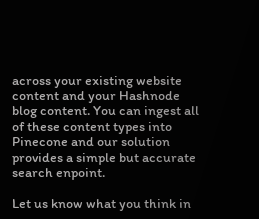across your existing website content and your Hashnode blog content. You can ingest all of these content types into Pinecone and our solution provides a simple but accurate search enpoint.

Let us know what you think in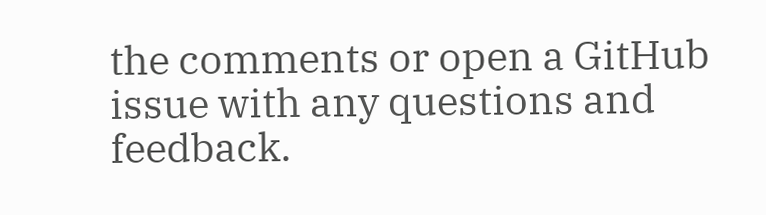the comments or open a GitHub issue with any questions and feedback.